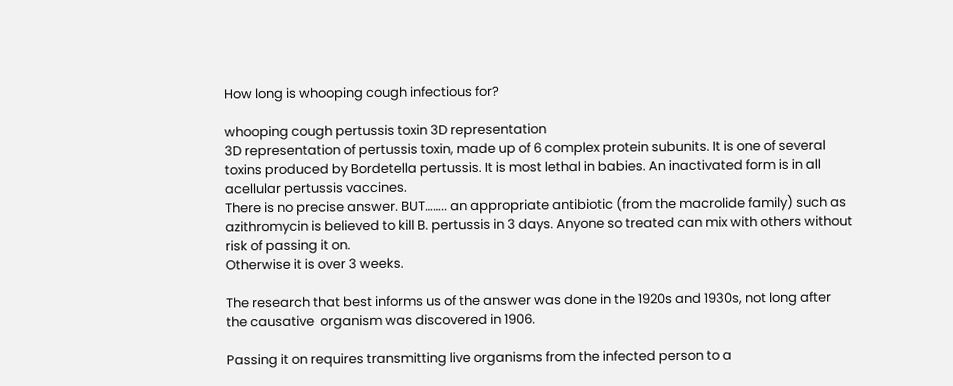How long is whooping cough infectious for?

whooping cough pertussis toxin 3D representation
3D representation of pertussis toxin, made up of 6 complex protein subunits. It is one of several toxins produced by Bordetella pertussis. It is most lethal in babies. An inactivated form is in all acellular pertussis vaccines.
There is no precise answer. BUT…….. an appropriate antibiotic (from the macrolide family) such as azithromycin is believed to kill B. pertussis in 3 days. Anyone so treated can mix with others without risk of passing it on.
Otherwise it is over 3 weeks.

The research that best informs us of the answer was done in the 1920s and 1930s, not long after the causative  organism was discovered in 1906.

Passing it on requires transmitting live organisms from the infected person to a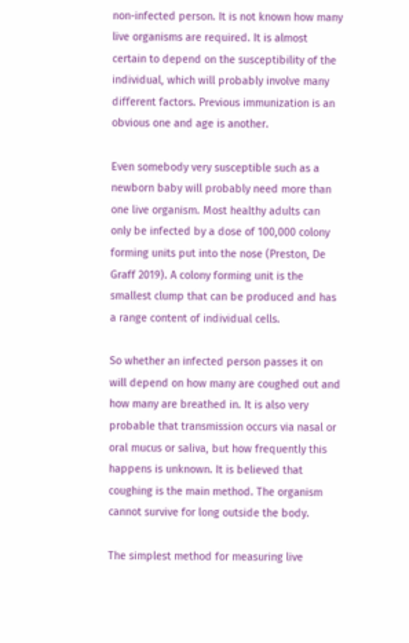non-infected person. It is not known how many live organisms are required. It is almost certain to depend on the susceptibility of the individual, which will probably involve many different factors. Previous immunization is an obvious one and age is another.

Even somebody very susceptible such as a newborn baby will probably need more than one live organism. Most healthy adults can only be infected by a dose of 100,000 colony forming units put into the nose (Preston, De Graff 2019). A colony forming unit is the smallest clump that can be produced and has a range content of individual cells.

So whether an infected person passes it on will depend on how many are coughed out and how many are breathed in. It is also very probable that transmission occurs via nasal or oral mucus or saliva, but how frequently this happens is unknown. It is believed that coughing is the main method. The organism cannot survive for long outside the body.

The simplest method for measuring live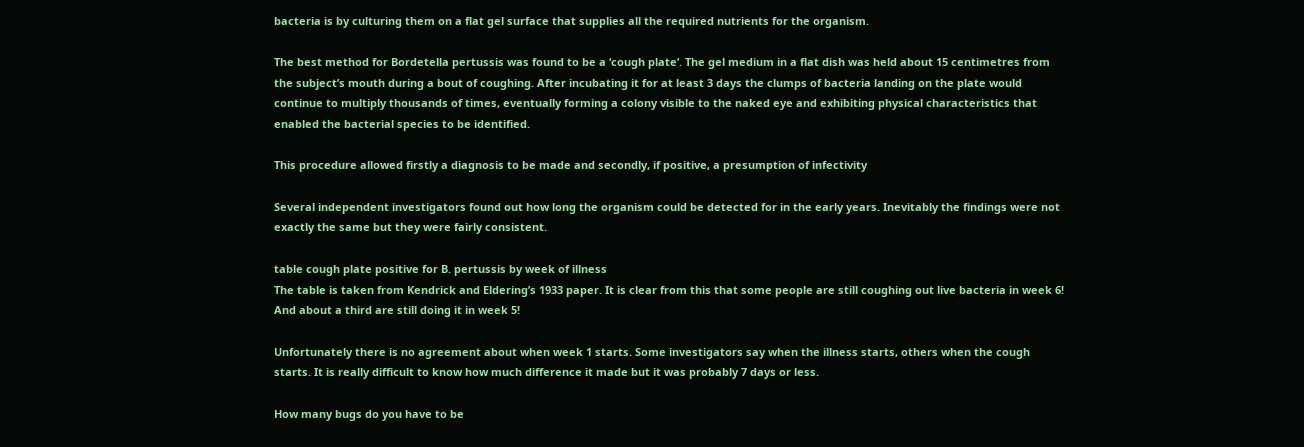bacteria is by culturing them on a flat gel surface that supplies all the required nutrients for the organism.

The best method for Bordetella pertussis was found to be a ‘cough plate’. The gel medium in a flat dish was held about 15 centimetres from the subject’s mouth during a bout of coughing. After incubating it for at least 3 days the clumps of bacteria landing on the plate would continue to multiply thousands of times, eventually forming a colony visible to the naked eye and exhibiting physical characteristics that enabled the bacterial species to be identified.

This procedure allowed firstly a diagnosis to be made and secondly, if positive, a presumption of infectivity

Several independent investigators found out how long the organism could be detected for in the early years. Inevitably the findings were not exactly the same but they were fairly consistent.

table cough plate positive for B. pertussis by week of illness
The table is taken from Kendrick and Eldering’s 1933 paper. It is clear from this that some people are still coughing out live bacteria in week 6! And about a third are still doing it in week 5!

Unfortunately there is no agreement about when week 1 starts. Some investigators say when the illness starts, others when the cough starts. It is really difficult to know how much difference it made but it was probably 7 days or less.

How many bugs do you have to be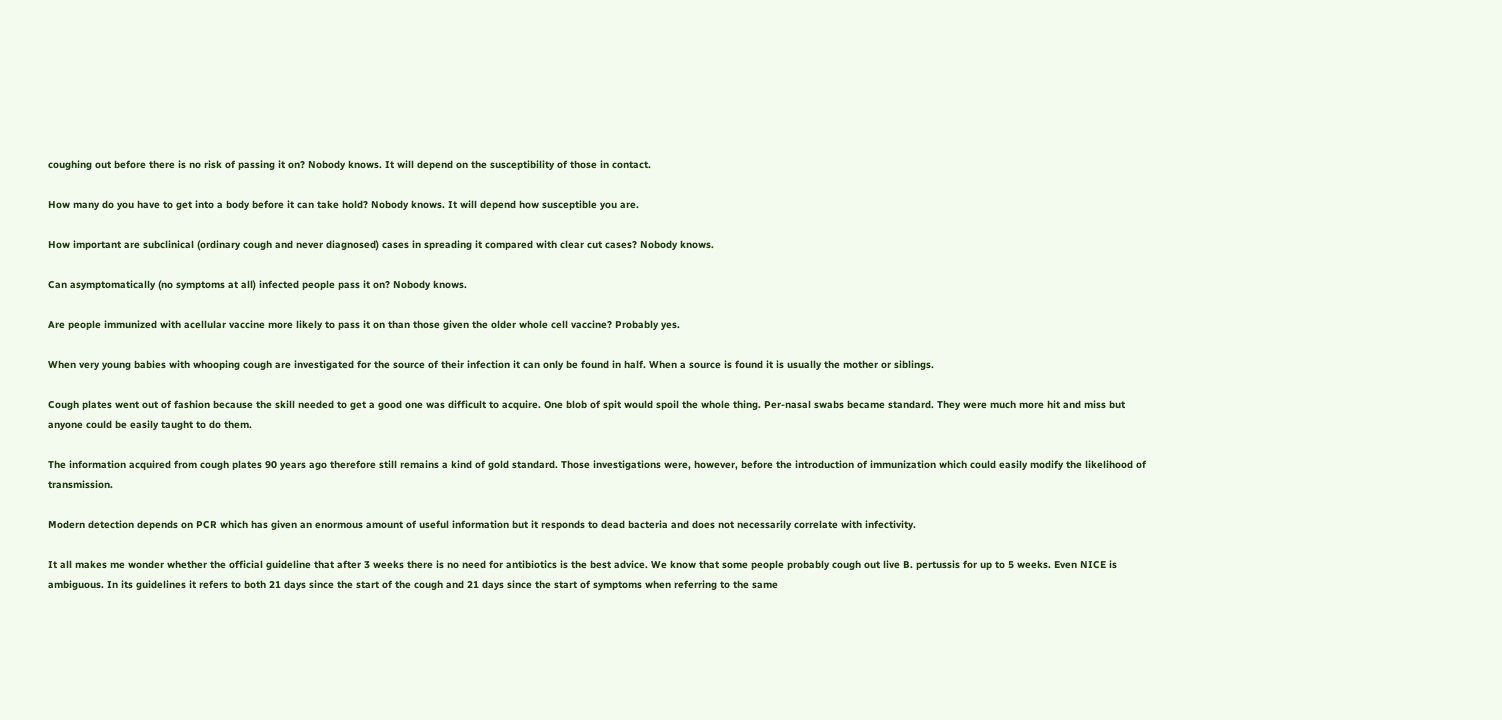coughing out before there is no risk of passing it on? Nobody knows. It will depend on the susceptibility of those in contact.

How many do you have to get into a body before it can take hold? Nobody knows. It will depend how susceptible you are.

How important are subclinical (ordinary cough and never diagnosed) cases in spreading it compared with clear cut cases? Nobody knows.

Can asymptomatically (no symptoms at all) infected people pass it on? Nobody knows.

Are people immunized with acellular vaccine more likely to pass it on than those given the older whole cell vaccine? Probably yes.

When very young babies with whooping cough are investigated for the source of their infection it can only be found in half. When a source is found it is usually the mother or siblings.

Cough plates went out of fashion because the skill needed to get a good one was difficult to acquire. One blob of spit would spoil the whole thing. Per-nasal swabs became standard. They were much more hit and miss but anyone could be easily taught to do them.

The information acquired from cough plates 90 years ago therefore still remains a kind of gold standard. Those investigations were, however, before the introduction of immunization which could easily modify the likelihood of transmission.

Modern detection depends on PCR which has given an enormous amount of useful information but it responds to dead bacteria and does not necessarily correlate with infectivity.

It all makes me wonder whether the official guideline that after 3 weeks there is no need for antibiotics is the best advice. We know that some people probably cough out live B. pertussis for up to 5 weeks. Even NICE is ambiguous. In its guidelines it refers to both 21 days since the start of the cough and 21 days since the start of symptoms when referring to the same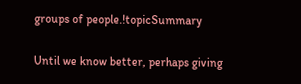groups of people.!topicSummary

Until we know better, perhaps giving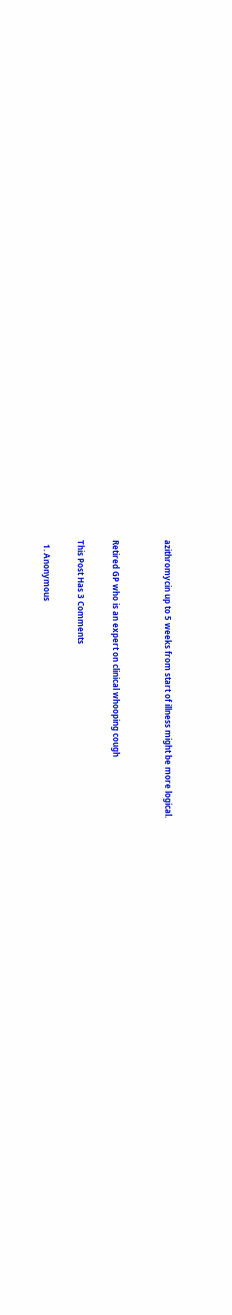azithromycin up to 5 weeks from start of illness might be more logical.


Retired GP who is an expert on clinical whooping cough

This Post Has 3 Comments

  1. Anonymous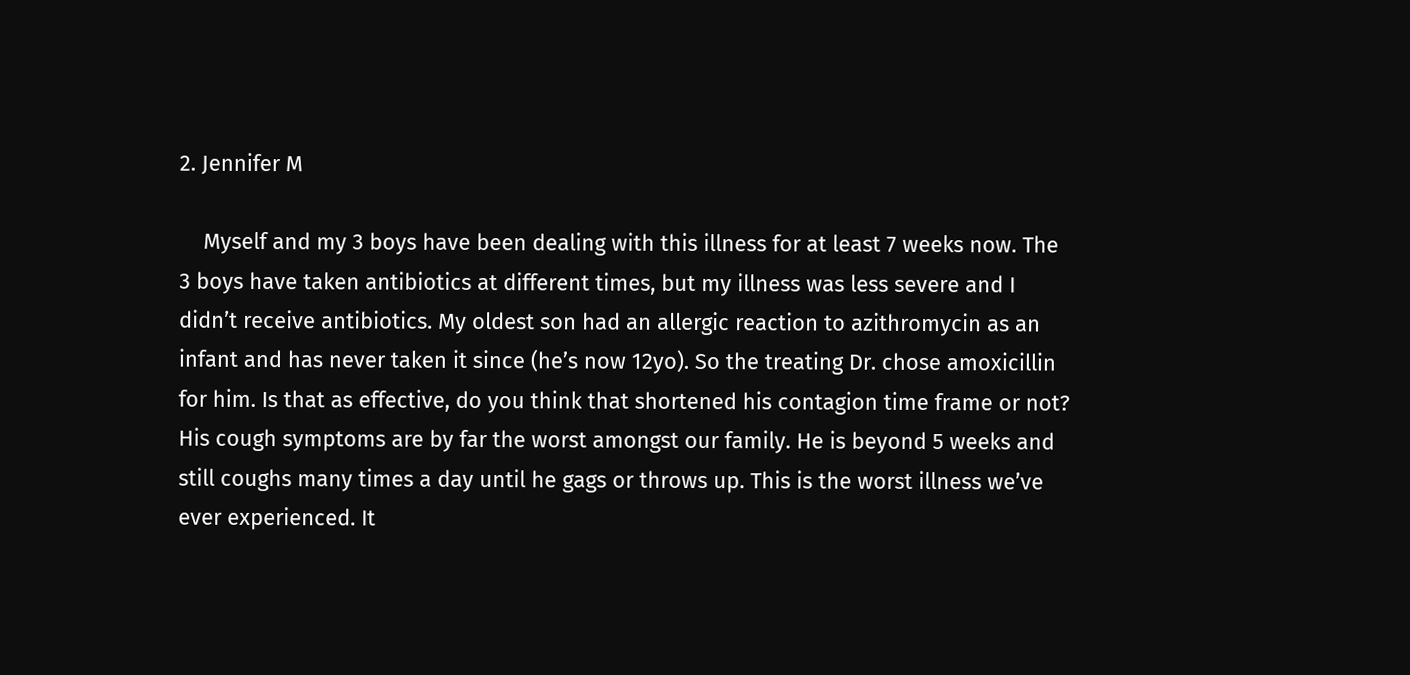2. Jennifer M

    Myself and my 3 boys have been dealing with this illness for at least 7 weeks now. The 3 boys have taken antibiotics at different times, but my illness was less severe and I didn’t receive antibiotics. My oldest son had an allergic reaction to azithromycin as an infant and has never taken it since (he’s now 12yo). So the treating Dr. chose amoxicillin for him. Is that as effective, do you think that shortened his contagion time frame or not? His cough symptoms are by far the worst amongst our family. He is beyond 5 weeks and still coughs many times a day until he gags or throws up. This is the worst illness we’ve ever experienced. It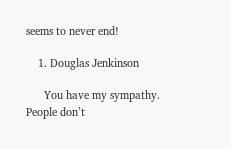seems to never end!

    1. Douglas Jenkinson

      You have my sympathy. People don’t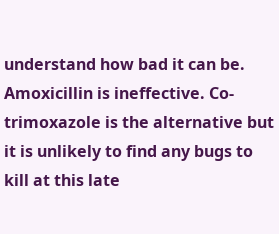understand how bad it can be. Amoxicillin is ineffective. Co-trimoxazole is the alternative but it is unlikely to find any bugs to kill at this late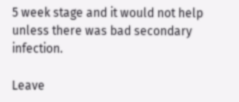5 week stage and it would not help unless there was bad secondary infection.

Leave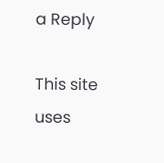a Reply

This site uses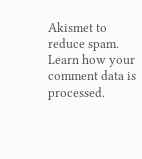Akismet to reduce spam. Learn how your comment data is processed.